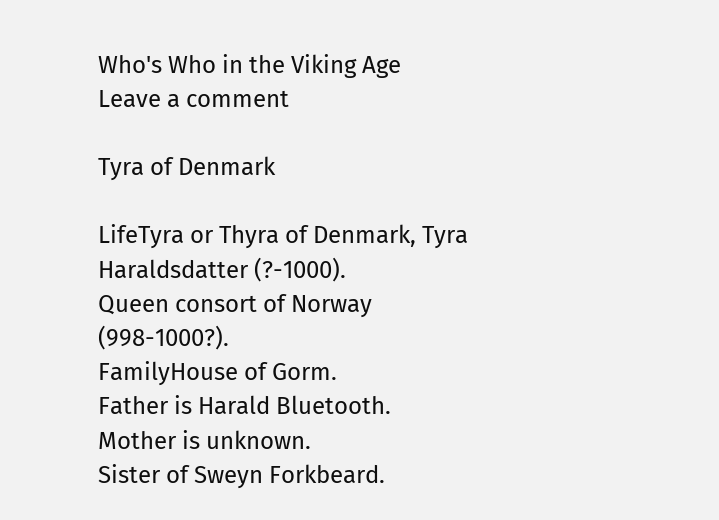Who's Who in the Viking Age
Leave a comment

Tyra of Denmark

LifeTyra or Thyra of Denmark, Tyra Haraldsdatter (?-1000).
Queen consort of Norway (998-1000?).
FamilyHouse of Gorm.
Father is Harald Bluetooth.
Mother is unknown.
Sister of Sweyn Forkbeard.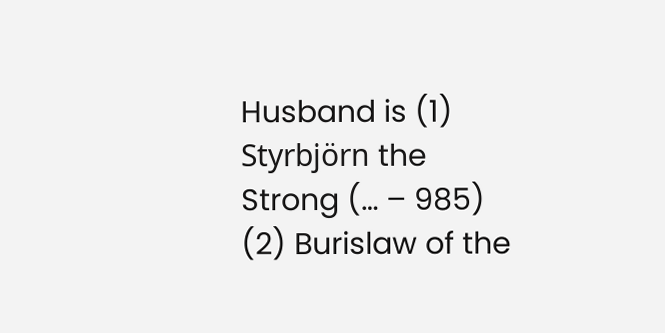Husband is (1) Styrbjörn the Strong (… – 985) (2) Burislaw of the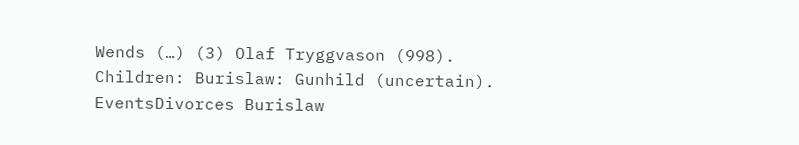Wends (…) (3) Olaf Tryggvason (998).
Children: Burislaw: Gunhild (uncertain).
EventsDivorces Burislaw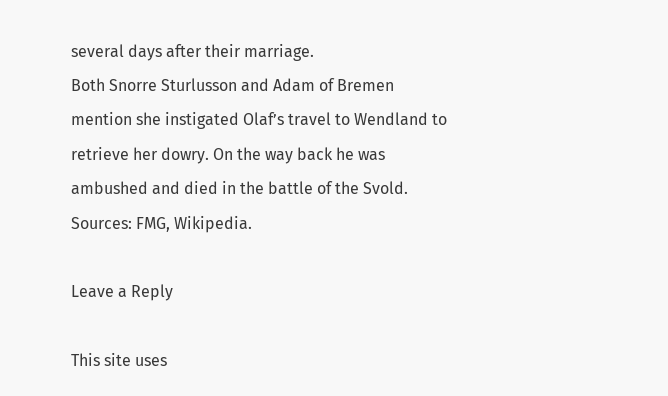several days after their marriage.
Both Snorre Sturlusson and Adam of Bremen mention she instigated Olaf’s travel to Wendland to retrieve her dowry. On the way back he was ambushed and died in the battle of the Svold.
Sources: FMG, Wikipedia.

Leave a Reply

This site uses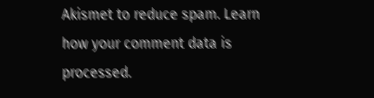Akismet to reduce spam. Learn how your comment data is processed.